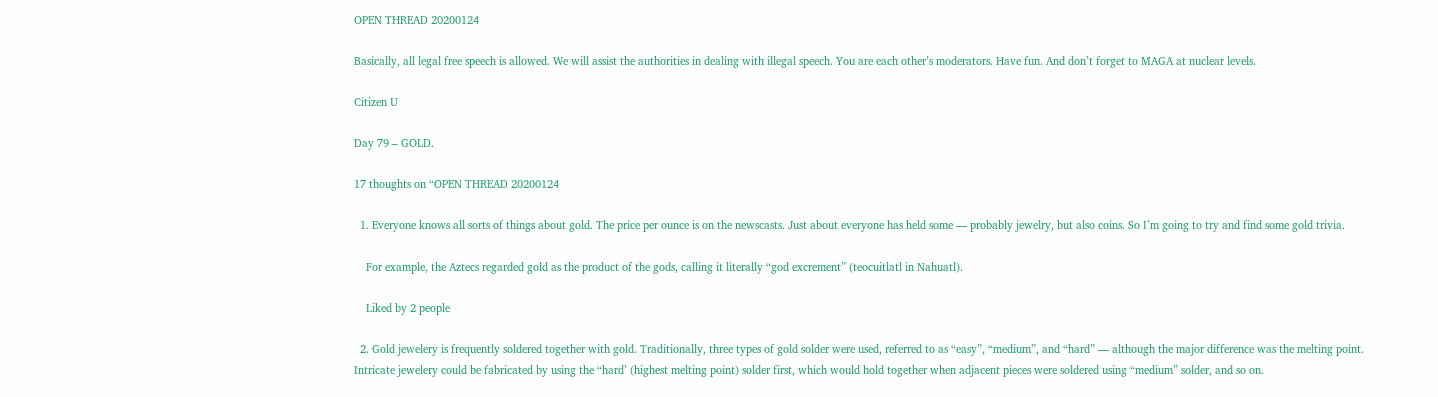OPEN THREAD 20200124

Basically, all legal free speech is allowed. We will assist the authorities in dealing with illegal speech. You are each other’s moderators. Have fun. And don’t forget to MAGA at nuclear levels.

Citizen U

Day 79 – GOLD.

17 thoughts on “OPEN THREAD 20200124

  1. Everyone knows all sorts of things about gold. The price per ounce is on the newscasts. Just about everyone has held some — probably jewelry, but also coins. So I’m going to try and find some gold trivia.

    For example, the Aztecs regarded gold as the product of the gods, calling it literally “god excrement” (teocuitlatl in Nahuatl).

    Liked by 2 people

  2. Gold jewelery is frequently soldered together with gold. Traditionally, three types of gold solder were used, referred to as “easy”, “medium”, and “hard” — although the major difference was the melting point. Intricate jewelery could be fabricated by using the “hard’ (highest melting point) solder first, which would hold together when adjacent pieces were soldered using “medium” solder, and so on.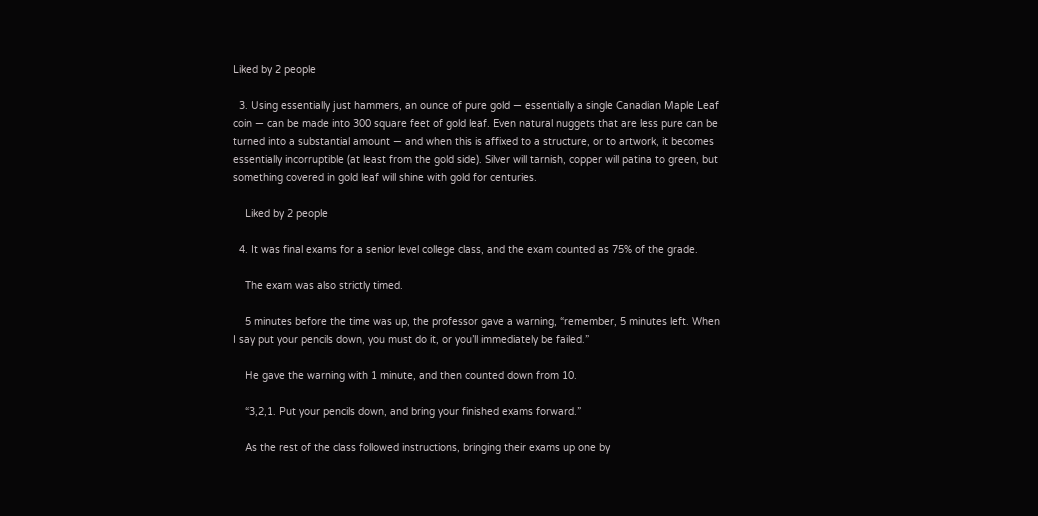Liked by 2 people

  3. Using essentially just hammers, an ounce of pure gold — essentially a single Canadian Maple Leaf coin — can be made into 300 square feet of gold leaf. Even natural nuggets that are less pure can be turned into a substantial amount — and when this is affixed to a structure, or to artwork, it becomes essentially incorruptible (at least from the gold side). Silver will tarnish, copper will patina to green, but something covered in gold leaf will shine with gold for centuries.

    Liked by 2 people

  4. It was final exams for a senior level college class, and the exam counted as 75% of the grade.

    The exam was also strictly timed.

    5 minutes before the time was up, the professor gave a warning, “remember, 5 minutes left. When I say put your pencils down, you must do it, or you’ll immediately be failed.”

    He gave the warning with 1 minute, and then counted down from 10.

    “3,2,1. Put your pencils down, and bring your finished exams forward.”

    As the rest of the class followed instructions, bringing their exams up one by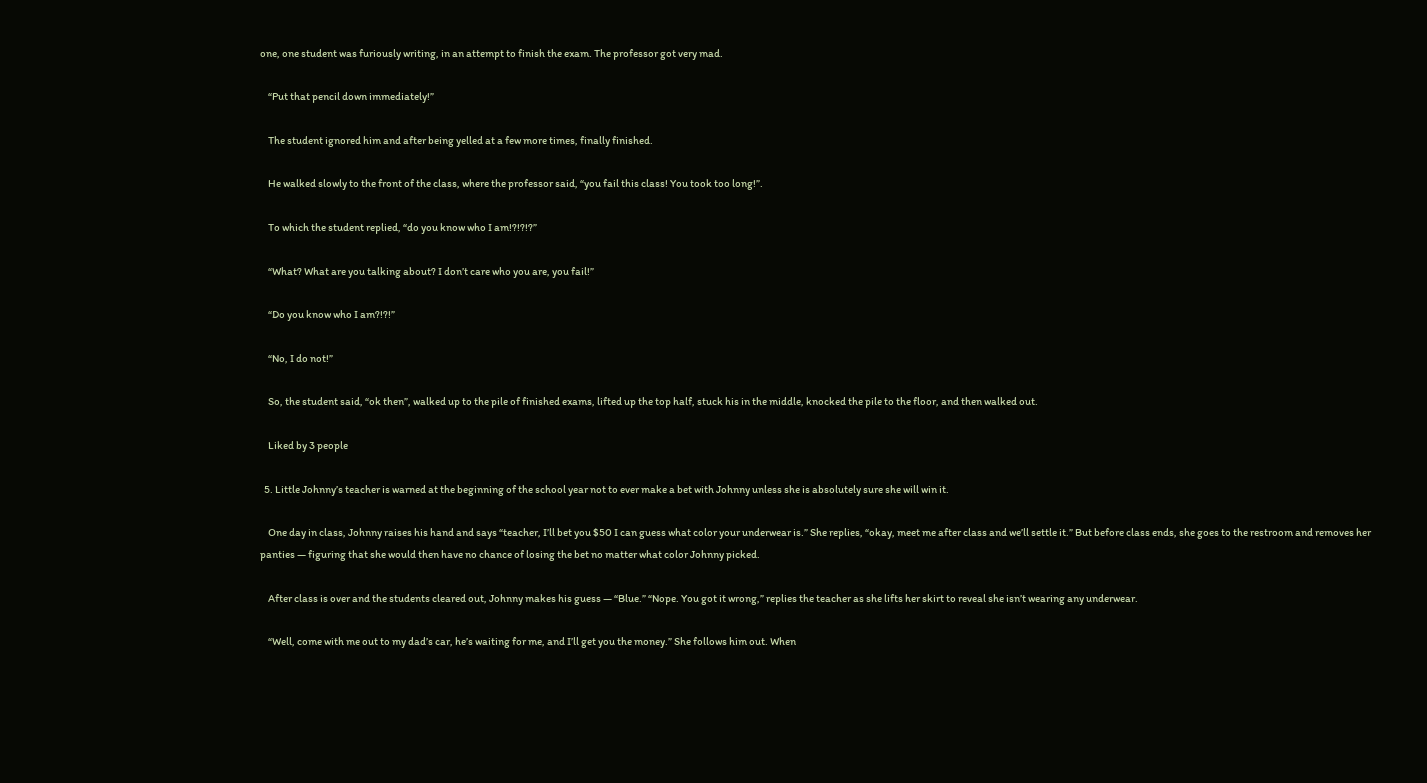one, one student was furiously writing, in an attempt to finish the exam. The professor got very mad.

    “Put that pencil down immediately!”

    The student ignored him and after being yelled at a few more times, finally finished.

    He walked slowly to the front of the class, where the professor said, “you fail this class! You took too long!”.

    To which the student replied, “do you know who I am!?!?!?”

    “What? What are you talking about? I don’t care who you are, you fail!”

    “Do you know who I am?!?!”

    “No, I do not!”

    So, the student said, “ok then”, walked up to the pile of finished exams, lifted up the top half, stuck his in the middle, knocked the pile to the floor, and then walked out.

    Liked by 3 people

  5. Little Johnny’s teacher is warned at the beginning of the school year not to ever make a bet with Johnny unless she is absolutely sure she will win it.

    One day in class, Johnny raises his hand and says “teacher, I’ll bet you $50 I can guess what color your underwear is.” She replies, “okay, meet me after class and we’ll settle it.” But before class ends, she goes to the restroom and removes her panties — figuring that she would then have no chance of losing the bet no matter what color Johnny picked.

    After class is over and the students cleared out, Johnny makes his guess — “Blue.” “Nope. You got it wrong,” replies the teacher as she lifts her skirt to reveal she isn’t wearing any underwear.

    “Well, come with me out to my dad’s car, he’s waiting for me, and I’ll get you the money.” She follows him out. When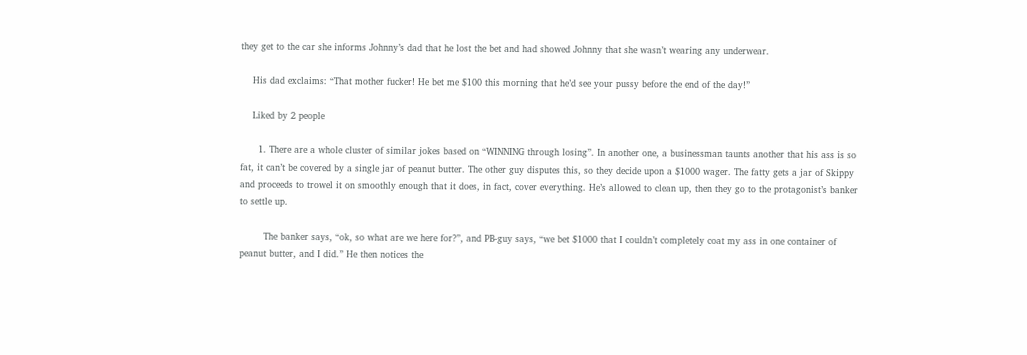they get to the car she informs Johnny’s dad that he lost the bet and had showed Johnny that she wasn’t wearing any underwear.

    His dad exclaims: “That mother fucker! He bet me $100 this morning that he’d see your pussy before the end of the day!”

    Liked by 2 people

      1. There are a whole cluster of similar jokes based on “WINNING through losing”. In another one, a businessman taunts another that his ass is so fat, it can’t be covered by a single jar of peanut butter. The other guy disputes this, so they decide upon a $1000 wager. The fatty gets a jar of Skippy and proceeds to trowel it on smoothly enough that it does, in fact, cover everything. He’s allowed to clean up, then they go to the protagonist’s banker to settle up.

        The banker says, “ok, so what are we here for?”, and PB-guy says, “we bet $1000 that I couldn’t completely coat my ass in one container of peanut butter, and I did.” He then notices the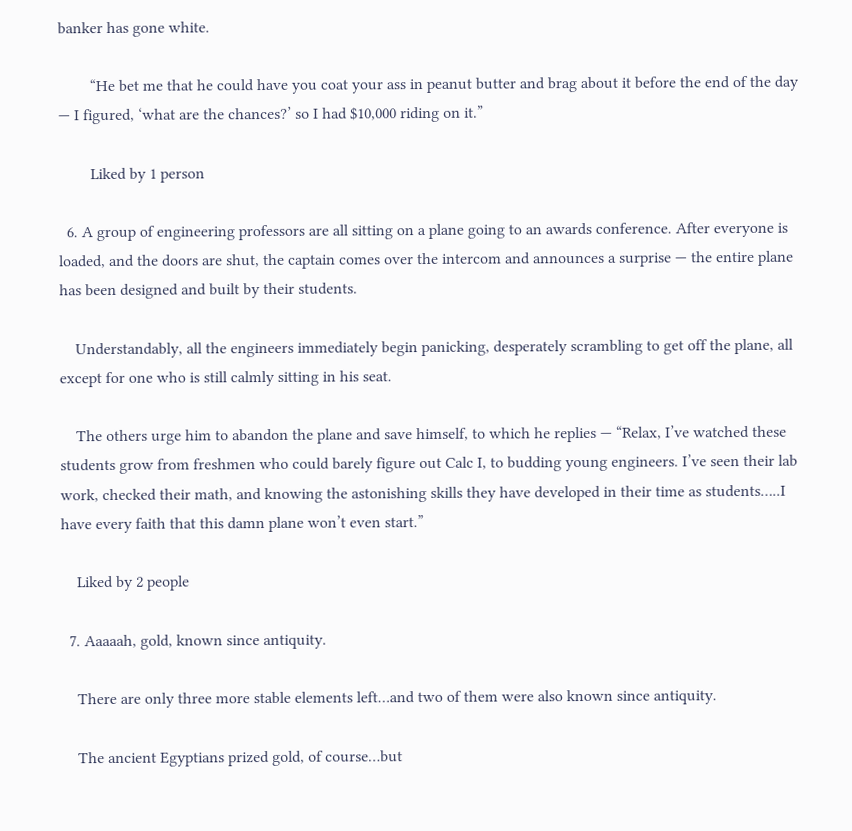banker has gone white.

        “He bet me that he could have you coat your ass in peanut butter and brag about it before the end of the day — I figured, ‘what are the chances?’ so I had $10,000 riding on it.”

        Liked by 1 person

  6. A group of engineering professors are all sitting on a plane going to an awards conference. After everyone is loaded, and the doors are shut, the captain comes over the intercom and announces a surprise — the entire plane has been designed and built by their students.

    Understandably, all the engineers immediately begin panicking, desperately scrambling to get off the plane, all except for one who is still calmly sitting in his seat.

    The others urge him to abandon the plane and save himself, to which he replies — “Relax, I’ve watched these students grow from freshmen who could barely figure out Calc I, to budding young engineers. I’ve seen their lab work, checked their math, and knowing the astonishing skills they have developed in their time as students…..I have every faith that this damn plane won’t even start.”

    Liked by 2 people

  7. Aaaaah, gold, known since antiquity.

    There are only three more stable elements left…and two of them were also known since antiquity.

    The ancient Egyptians prized gold, of course…but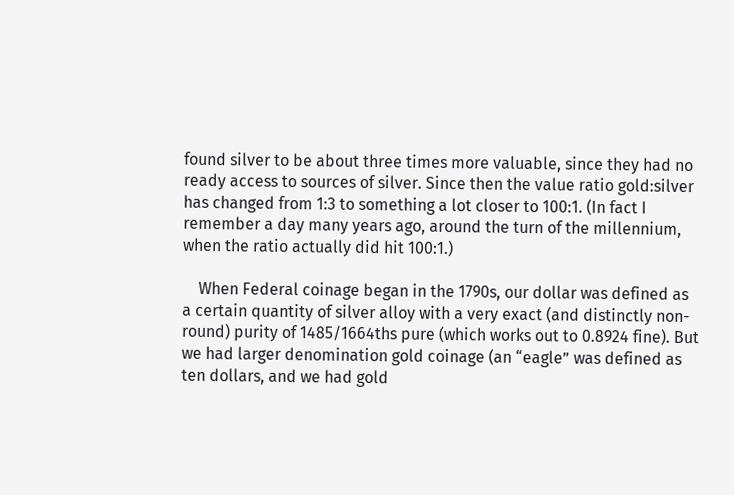found silver to be about three times more valuable, since they had no ready access to sources of silver. Since then the value ratio gold:silver has changed from 1:3 to something a lot closer to 100:1. (In fact I remember a day many years ago, around the turn of the millennium, when the ratio actually did hit 100:1.)

    When Federal coinage began in the 1790s, our dollar was defined as a certain quantity of silver alloy with a very exact (and distinctly non-round) purity of 1485/1664ths pure (which works out to 0.8924 fine). But we had larger denomination gold coinage (an “eagle” was defined as ten dollars, and we had gold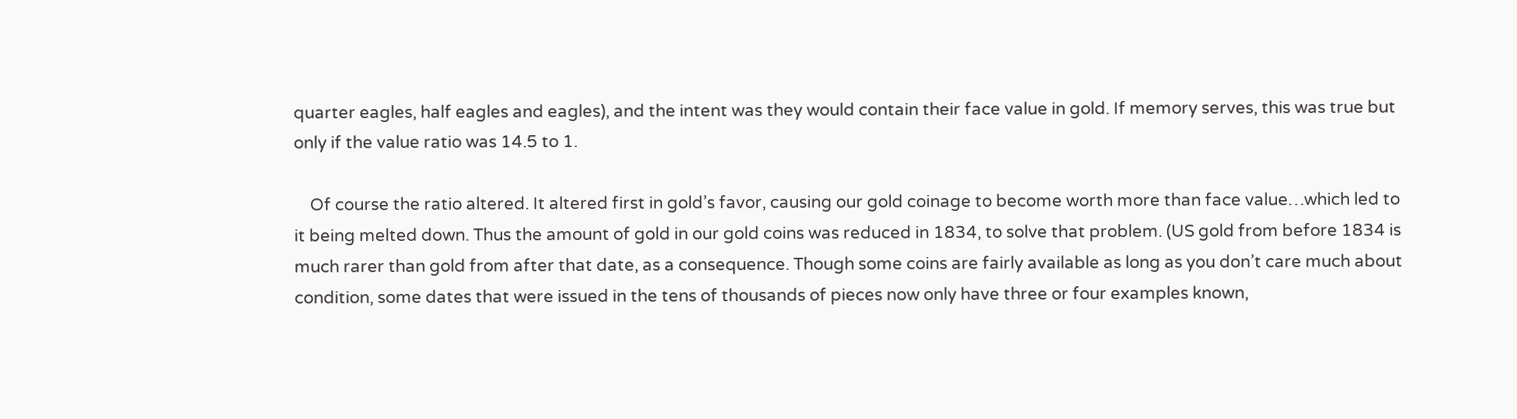quarter eagles, half eagles and eagles), and the intent was they would contain their face value in gold. If memory serves, this was true but only if the value ratio was 14.5 to 1.

    Of course the ratio altered. It altered first in gold’s favor, causing our gold coinage to become worth more than face value…which led to it being melted down. Thus the amount of gold in our gold coins was reduced in 1834, to solve that problem. (US gold from before 1834 is much rarer than gold from after that date, as a consequence. Though some coins are fairly available as long as you don’t care much about condition, some dates that were issued in the tens of thousands of pieces now only have three or four examples known,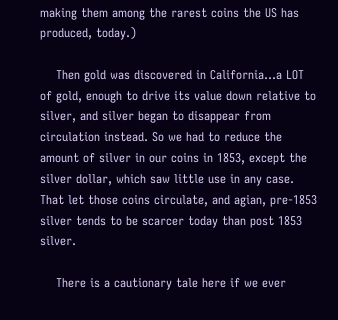making them among the rarest coins the US has produced, today.)

    Then gold was discovered in California…a LOT of gold, enough to drive its value down relative to silver, and silver began to disappear from circulation instead. So we had to reduce the amount of silver in our coins in 1853, except the silver dollar, which saw little use in any case. That let those coins circulate, and agian, pre-1853 silver tends to be scarcer today than post 1853 silver.

    There is a cautionary tale here if we ever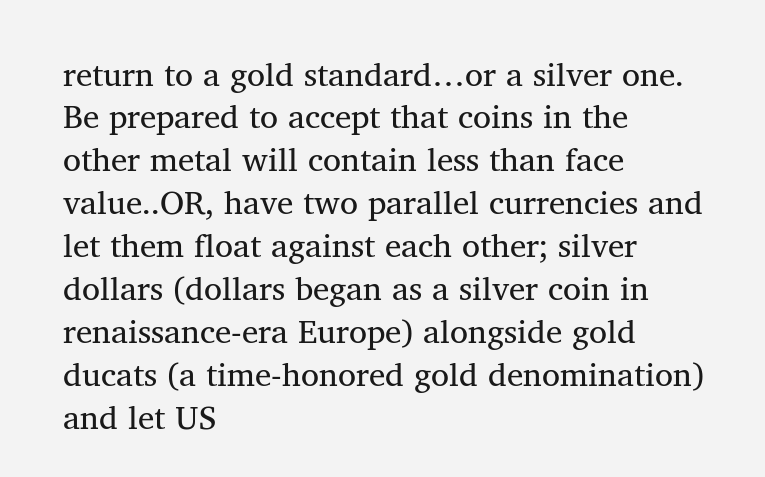return to a gold standard…or a silver one. Be prepared to accept that coins in the other metal will contain less than face value..OR, have two parallel currencies and let them float against each other; silver dollars (dollars began as a silver coin in renaissance-era Europe) alongside gold ducats (a time-honored gold denomination) and let US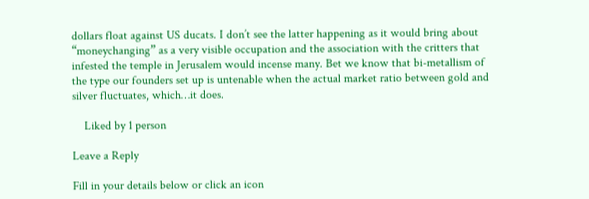dollars float against US ducats. I don’t see the latter happening as it would bring about “moneychanging” as a very visible occupation and the association with the critters that infested the temple in Jerusalem would incense many. Bet we know that bi-metallism of the type our founders set up is untenable when the actual market ratio between gold and silver fluctuates, which…it does.

    Liked by 1 person

Leave a Reply

Fill in your details below or click an icon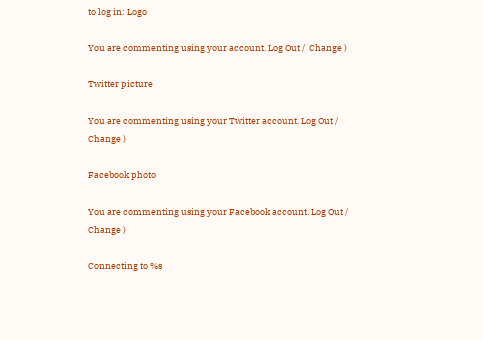to log in: Logo

You are commenting using your account. Log Out /  Change )

Twitter picture

You are commenting using your Twitter account. Log Out /  Change )

Facebook photo

You are commenting using your Facebook account. Log Out /  Change )

Connecting to %s